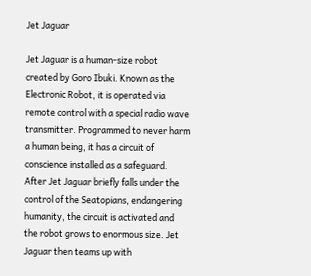Jet Jaguar

Jet Jaguar is a human-size robot created by Goro Ibuki. Known as the Electronic Robot, it is operated via remote control with a special radio wave transmitter. Programmed to never harm a human being, it has a circuit of conscience installed as a safeguard. After Jet Jaguar briefly falls under the control of the Seatopians, endangering humanity, the circuit is activated and the robot grows to enormous size. Jet Jaguar then teams up with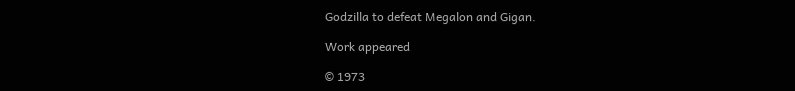Godzilla to defeat Megalon and Gigan.

Work appeared

© 1973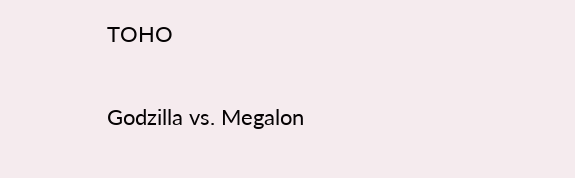TOHO

Godzilla vs. Megalon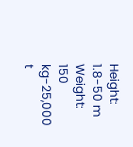Height: 1.8-50 m
Weight: 150 kg-25,000 t